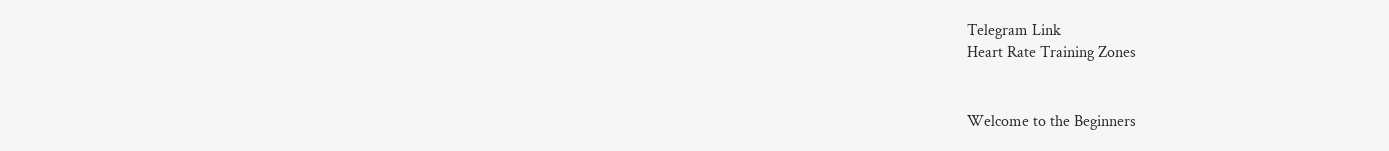Telegram Link
Heart Rate Training Zones


Welcome to the Beginners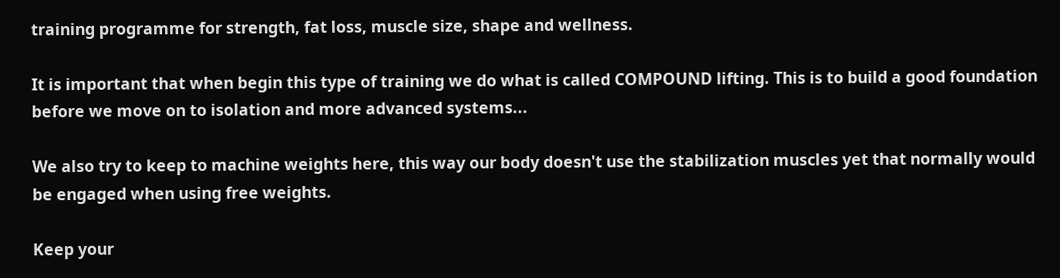training programme for strength, fat loss, muscle size, shape and wellness.

It is important that when begin this type of training we do what is called COMPOUND lifting. This is to build a good foundation before we move on to isolation and more advanced systems...

We also try to keep to machine weights here, this way our body doesn't use the stabilization muscles yet that normally would be engaged when using free weights.

Keep your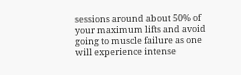sessions around about 50% of your maximum lifts and avoid going to muscle failure as one will experience intense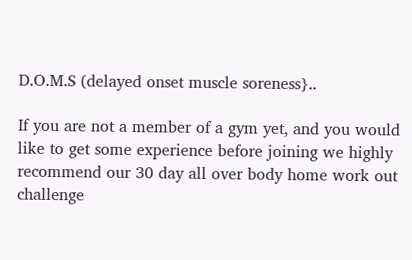D.O.M.S (delayed onset muscle soreness}..

If you are not a member of a gym yet, and you would like to get some experience before joining we highly recommend our 30 day all over body home work out challenge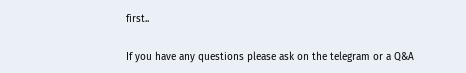first..

If you have any questions please ask on the telegram or a Q&A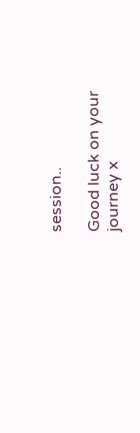session..

Good luck on your journey x